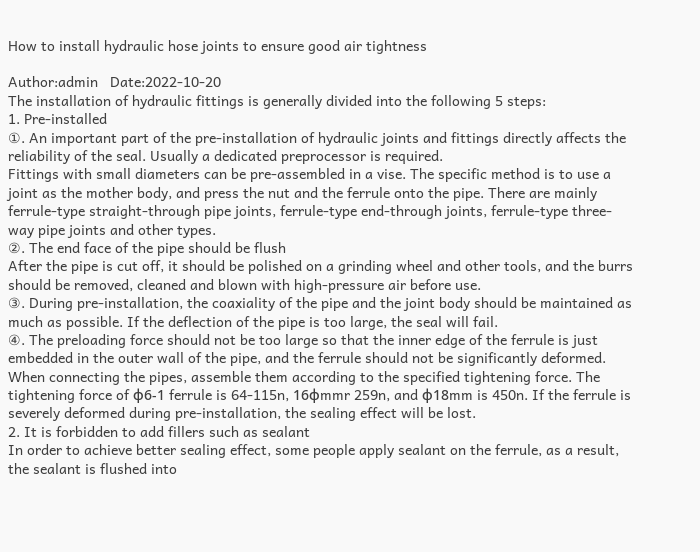How to install hydraulic hose joints to ensure good air tightness

Author:admin   Date:2022-10-20
The installation of hydraulic fittings is generally divided into the following 5 steps:
1. Pre-installed
①. An important part of the pre-installation of hydraulic joints and fittings directly affects the reliability of the seal. Usually a dedicated preprocessor is required.
Fittings with small diameters can be pre-assembled in a vise. The specific method is to use a joint as the mother body, and press the nut and the ferrule onto the pipe. There are mainly ferrule-type straight-through pipe joints, ferrule-type end-through joints, ferrule-type three-way pipe joints and other types.
②. The end face of the pipe should be flush
After the pipe is cut off, it should be polished on a grinding wheel and other tools, and the burrs should be removed, cleaned and blown with high-pressure air before use.
③. During pre-installation, the coaxiality of the pipe and the joint body should be maintained as much as possible. If the deflection of the pipe is too large, the seal will fail.
④. The preloading force should not be too large so that the inner edge of the ferrule is just embedded in the outer wall of the pipe, and the ferrule should not be significantly deformed. When connecting the pipes, assemble them according to the specified tightening force. The tightening force of ф6-1 ferrule is 64-115n, 16фmmr 259n, and ф18mm is 450n. If the ferrule is severely deformed during pre-installation, the sealing effect will be lost.
2. It is forbidden to add fillers such as sealant
In order to achieve better sealing effect, some people apply sealant on the ferrule, as a result, the sealant is flushed into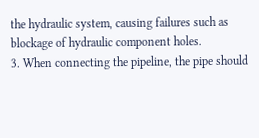the hydraulic system, causing failures such as blockage of hydraulic component holes.
3. When connecting the pipeline, the pipe should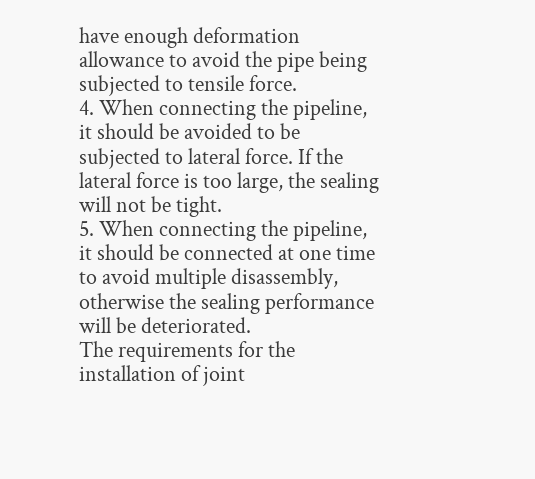have enough deformation allowance to avoid the pipe being subjected to tensile force.
4. When connecting the pipeline, it should be avoided to be subjected to lateral force. If the lateral force is too large, the sealing will not be tight.
5. When connecting the pipeline, it should be connected at one time to avoid multiple disassembly, otherwise the sealing performance will be deteriorated.
The requirements for the installation of joint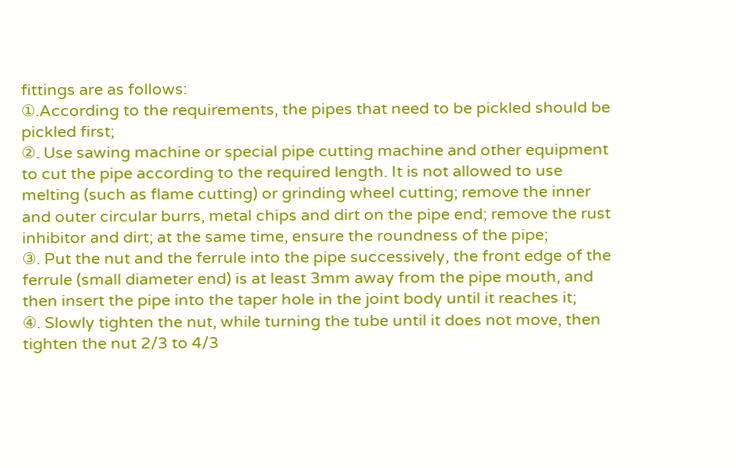fittings are as follows:
①.According to the requirements, the pipes that need to be pickled should be pickled first;
②. Use sawing machine or special pipe cutting machine and other equipment to cut the pipe according to the required length. It is not allowed to use melting (such as flame cutting) or grinding wheel cutting; remove the inner and outer circular burrs, metal chips and dirt on the pipe end; remove the rust inhibitor and dirt; at the same time, ensure the roundness of the pipe;
③. Put the nut and the ferrule into the pipe successively, the front edge of the ferrule (small diameter end) is at least 3mm away from the pipe mouth, and then insert the pipe into the taper hole in the joint body until it reaches it;
④. Slowly tighten the nut, while turning the tube until it does not move, then tighten the nut 2/3 to 4/3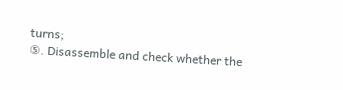turns;
⑤. Disassemble and check whether the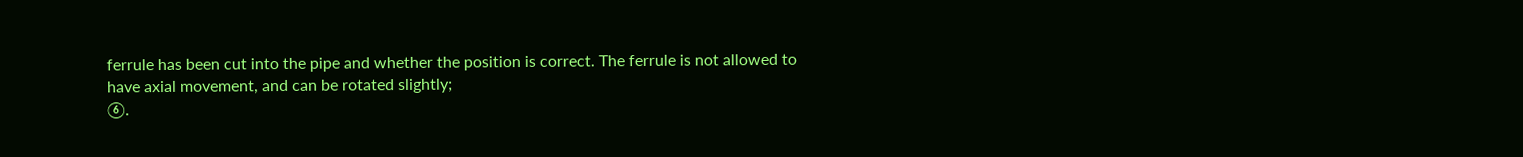ferrule has been cut into the pipe and whether the position is correct. The ferrule is not allowed to have axial movement, and can be rotated slightly;
⑥.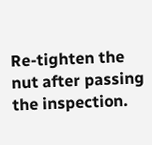Re-tighten the nut after passing the inspection.